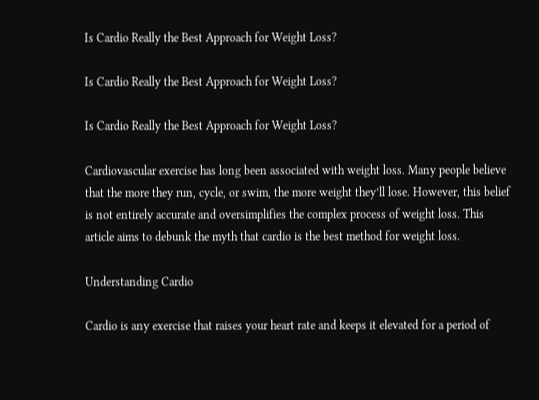Is Cardio Really the Best Approach for Weight Loss?

Is Cardio Really the Best Approach for Weight Loss?

Is Cardio Really the Best Approach for Weight Loss?

Cardiovascular exercise has long been associated with weight loss. Many people believe that the more they run, cycle, or swim, the more weight they’ll lose. However, this belief is not entirely accurate and oversimplifies the complex process of weight loss. This article aims to debunk the myth that cardio is the best method for weight loss.

Understanding Cardio

Cardio is any exercise that raises your heart rate and keeps it elevated for a period of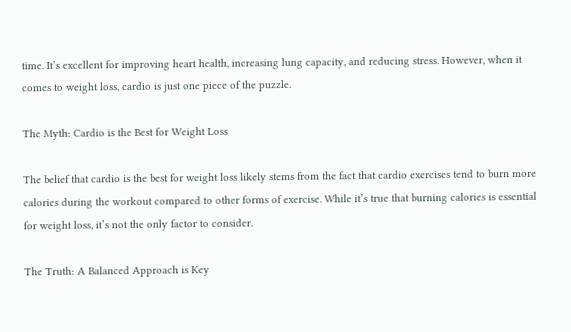time. It’s excellent for improving heart health, increasing lung capacity, and reducing stress. However, when it comes to weight loss, cardio is just one piece of the puzzle.

The Myth: Cardio is the Best for Weight Loss

The belief that cardio is the best for weight loss likely stems from the fact that cardio exercises tend to burn more calories during the workout compared to other forms of exercise. While it’s true that burning calories is essential for weight loss, it’s not the only factor to consider.

The Truth: A Balanced Approach is Key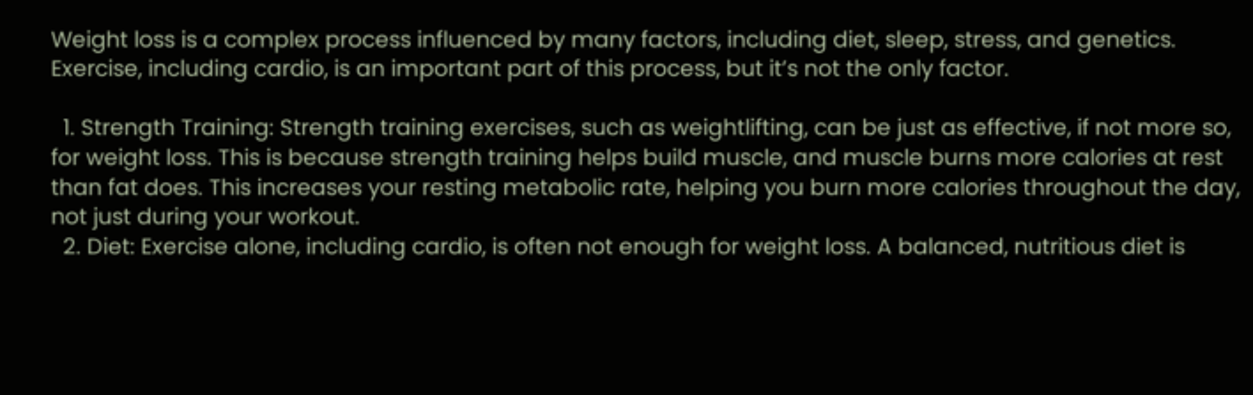Weight loss is a complex process influenced by many factors, including diet, sleep, stress, and genetics. Exercise, including cardio, is an important part of this process, but it’s not the only factor.

  1. Strength Training: Strength training exercises, such as weightlifting, can be just as effective, if not more so, for weight loss. This is because strength training helps build muscle, and muscle burns more calories at rest than fat does. This increases your resting metabolic rate, helping you burn more calories throughout the day, not just during your workout.
  2. Diet: Exercise alone, including cardio, is often not enough for weight loss. A balanced, nutritious diet is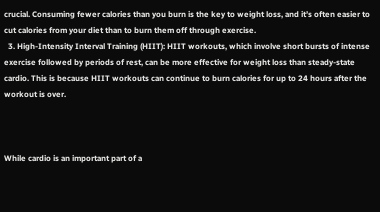crucial. Consuming fewer calories than you burn is the key to weight loss, and it’s often easier to cut calories from your diet than to burn them off through exercise.
  3. High-Intensity Interval Training (HIIT): HIIT workouts, which involve short bursts of intense exercise followed by periods of rest, can be more effective for weight loss than steady-state cardio. This is because HIIT workouts can continue to burn calories for up to 24 hours after the workout is over.



While cardio is an important part of a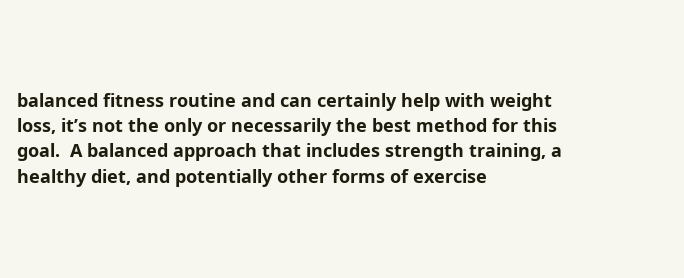balanced fitness routine and can certainly help with weight loss, it’s not the only or necessarily the best method for this goal.  A balanced approach that includes strength training, a healthy diet, and potentially other forms of exercise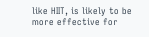like HIIT, is likely to be more effective for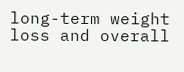long-term weight loss and overall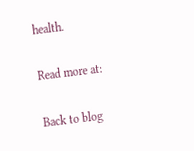health.

Read more at:

Back to blog